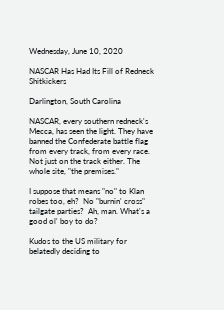Wednesday, June 10, 2020

NASCAR Has Had Its Fill of Redneck Shitkickers

Darlington, South Carolina

NASCAR, every southern redneck's Mecca, has seen the light. They have banned the Confederate battle flag from every track, from every race.  Not just on the track either. The whole site, "the premises."

I suppose that means "no" to Klan robes too, eh?  No "burnin' cross" tailgate parties?  Ah, man. What's a good ol' boy to do?

Kudos to the US military for belatedly deciding to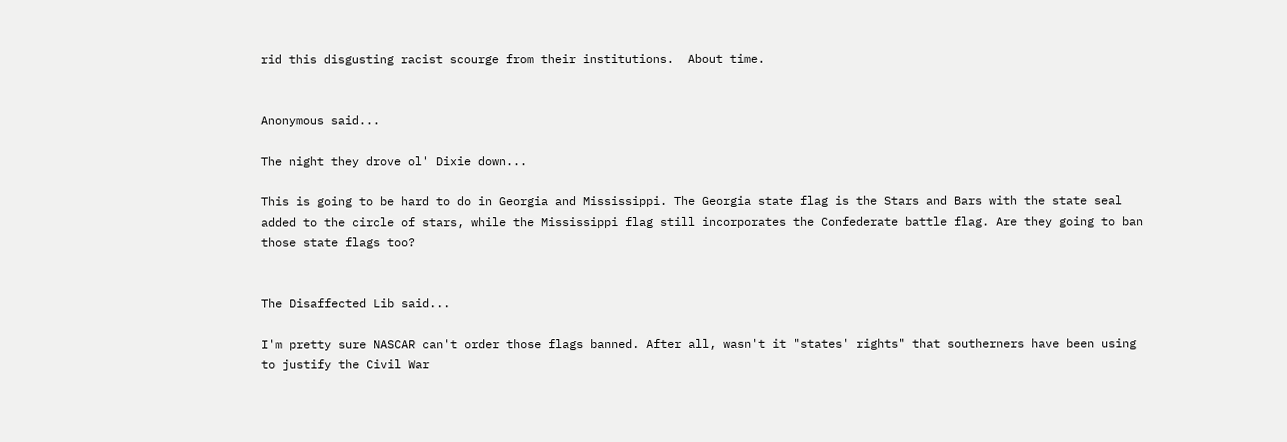rid this disgusting racist scourge from their institutions.  About time.


Anonymous said...

The night they drove ol' Dixie down...

This is going to be hard to do in Georgia and Mississippi. The Georgia state flag is the Stars and Bars with the state seal added to the circle of stars, while the Mississippi flag still incorporates the Confederate battle flag. Are they going to ban those state flags too?


The Disaffected Lib said...

I'm pretty sure NASCAR can't order those flags banned. After all, wasn't it "states' rights" that southerners have been using to justify the Civil War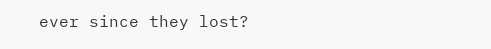ever since they lost?